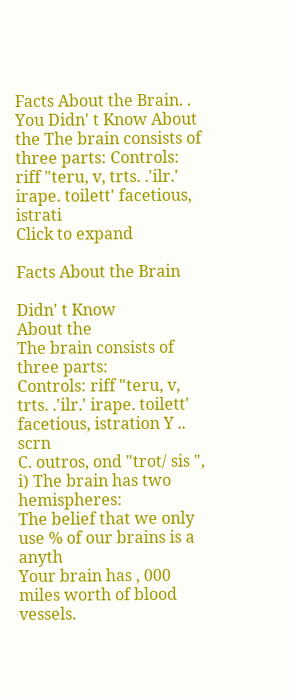Facts About the Brain. . You Didn' t Know About the The brain consists of three parts: Controls: riff "teru, v, trts. .'ilr.' irape. toilett' facetious, istrati
Click to expand

Facts About the Brain

Didn' t Know
About the
The brain consists of three parts:
Controls: riff "teru, v, trts. .'ilr.' irape. toilett'
facetious, istration Y .. scrn
C. outros, ond "trot/ sis ",
i) The brain has two hemispheres:
The belief that we only use % of our brains is a anyth
Your brain has , 000 miles worth of blood vessels.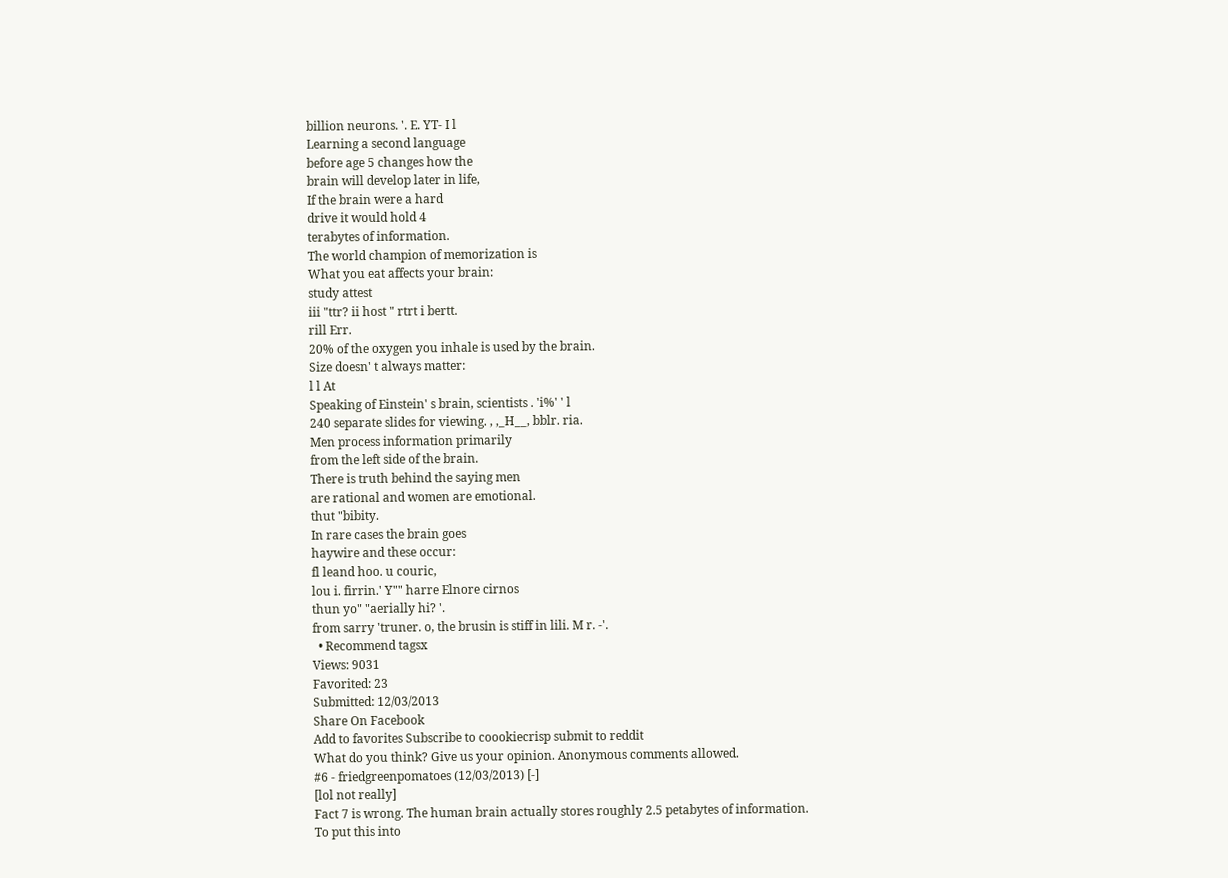billion neurons. '. E. YT- I l
Learning a second language
before age 5 changes how the
brain will develop later in life,
If the brain were a hard
drive it would hold 4
terabytes of information.
The world champion of memorization is
What you eat affects your brain:
study attest
iii "ttr? ii host " rtrt i bertt.
rill Err.
20% of the oxygen you inhale is used by the brain.
Size doesn' t always matter:
l l At
Speaking of Einstein' s brain, scientists . 'i%' ' l
240 separate slides for viewing. , ,_H__, bblr. ria.
Men process information primarily
from the left side of the brain.
There is truth behind the saying men
are rational and women are emotional.
thut "bibity.
In rare cases the brain goes
haywire and these occur:
fl leand hoo. u couric,
lou i. firrin.' Y"" harre Elnore cirnos
thun yo" "aerially hi? '.
from sarry 'truner. o, the brusin is stiff in lili. M r. -'.
  • Recommend tagsx
Views: 9031
Favorited: 23
Submitted: 12/03/2013
Share On Facebook
Add to favorites Subscribe to coookiecrisp submit to reddit
What do you think? Give us your opinion. Anonymous comments allowed.
#6 - friedgreenpomatoes (12/03/2013) [-]
[lol not really]
Fact 7 is wrong. The human brain actually stores roughly 2.5 petabytes of information.
To put this into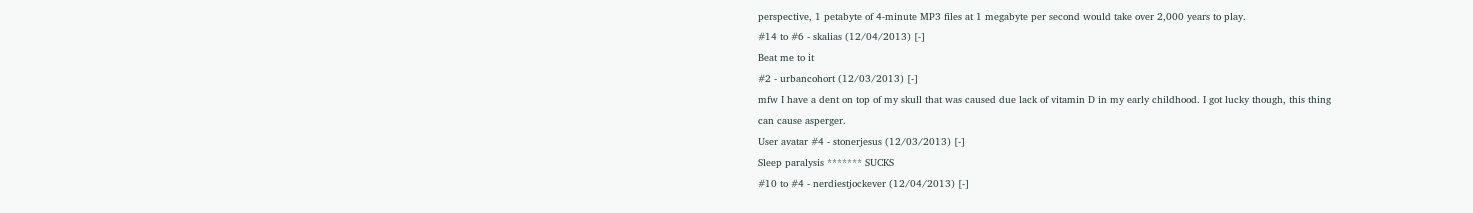perspective, 1 petabyte of 4-minute MP3 files at 1 megabyte per second would take over 2,000 years to play.
#14 to #6 - skalias (12/04/2013) [-]
Beat me to it
#2 - urbancohort (12/03/2013) [-]
mfw I have a dent on top of my skull that was caused due lack of vitamin D in my early childhood. I got lucky though, this thing can cause asperger.
User avatar #4 - stonerjesus (12/03/2013) [-]
Sleep paralysis ******* SUCKS
#10 to #4 - nerdiestjockever (12/04/2013) [-]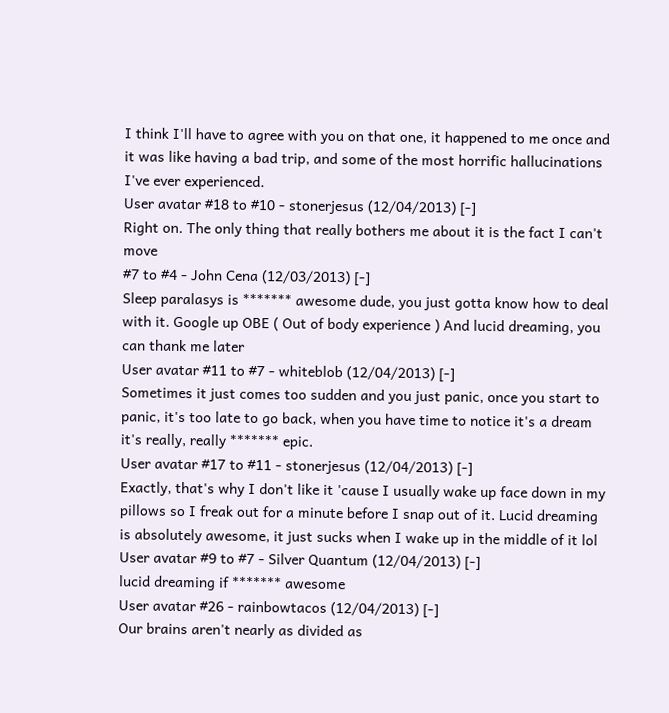I think I'll have to agree with you on that one, it happened to me once and it was like having a bad trip, and some of the most horrific hallucinations I've ever experienced.
User avatar #18 to #10 - stonerjesus (12/04/2013) [-]
Right on. The only thing that really bothers me about it is the fact I can't move
#7 to #4 - John Cena (12/03/2013) [-]
Sleep paralasys is ******* awesome dude, you just gotta know how to deal with it. Google up OBE ( Out of body experience ) And lucid dreaming, you can thank me later
User avatar #11 to #7 - whiteblob (12/04/2013) [-]
Sometimes it just comes too sudden and you just panic, once you start to panic, it's too late to go back, when you have time to notice it's a dream it's really, really ******* epic.
User avatar #17 to #11 - stonerjesus (12/04/2013) [-]
Exactly, that's why I don't like it 'cause I usually wake up face down in my pillows so I freak out for a minute before I snap out of it. Lucid dreaming is absolutely awesome, it just sucks when I wake up in the middle of it lol
User avatar #9 to #7 - Silver Quantum (12/04/2013) [-]
lucid dreaming if ******* awesome
User avatar #26 - rainbowtacos (12/04/2013) [-]
Our brains aren't nearly as divided as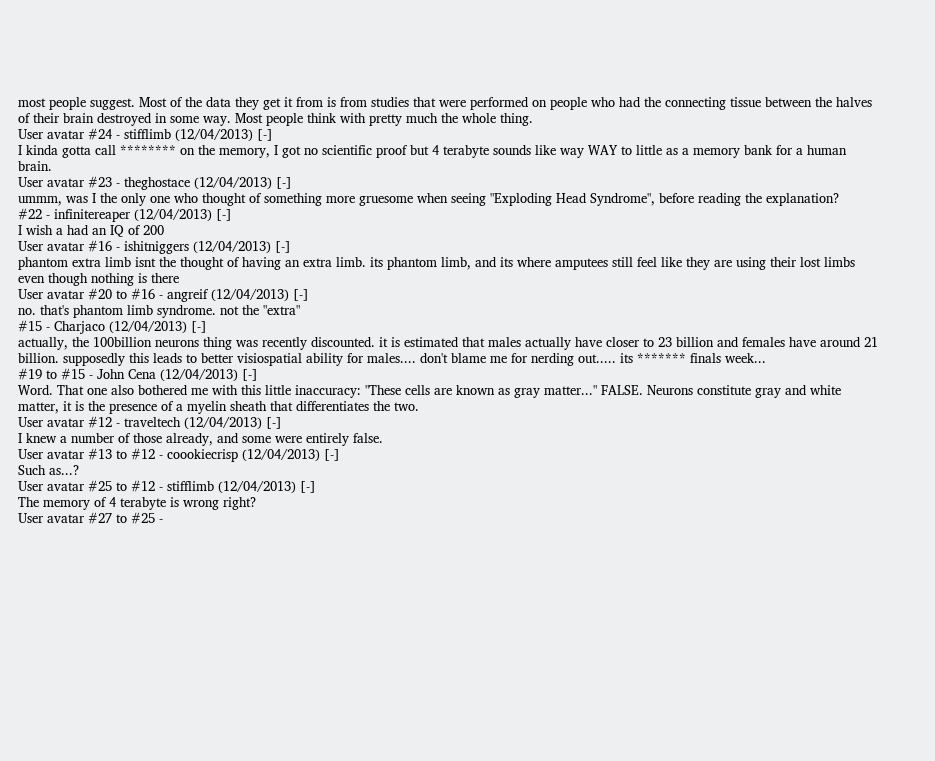most people suggest. Most of the data they get it from is from studies that were performed on people who had the connecting tissue between the halves of their brain destroyed in some way. Most people think with pretty much the whole thing.
User avatar #24 - stifflimb (12/04/2013) [-]
I kinda gotta call ******** on the memory, I got no scientific proof but 4 terabyte sounds like way WAY to little as a memory bank for a human brain.
User avatar #23 - theghostace (12/04/2013) [-]
ummm, was I the only one who thought of something more gruesome when seeing "Exploding Head Syndrome", before reading the explanation?
#22 - infinitereaper (12/04/2013) [-]
I wish a had an IQ of 200
User avatar #16 - ishitniggers (12/04/2013) [-]
phantom extra limb isnt the thought of having an extra limb. its phantom limb, and its where amputees still feel like they are using their lost limbs even though nothing is there
User avatar #20 to #16 - angreif (12/04/2013) [-]
no. that's phantom limb syndrome. not the "extra"
#15 - Charjaco (12/04/2013) [-]
actually, the 100billion neurons thing was recently discounted. it is estimated that males actually have closer to 23 billion and females have around 21 billion. supposedly this leads to better visiospatial ability for males.... don't blame me for nerding out..... its ******* finals week...
#19 to #15 - John Cena (12/04/2013) [-]
Word. That one also bothered me with this little inaccuracy: "These cells are known as gray matter..." FALSE. Neurons constitute gray and white matter, it is the presence of a myelin sheath that differentiates the two.
User avatar #12 - traveltech (12/04/2013) [-]
I knew a number of those already, and some were entirely false.
User avatar #13 to #12 - coookiecrisp (12/04/2013) [-]
Such as...?
User avatar #25 to #12 - stifflimb (12/04/2013) [-]
The memory of 4 terabyte is wrong right?
User avatar #27 to #25 -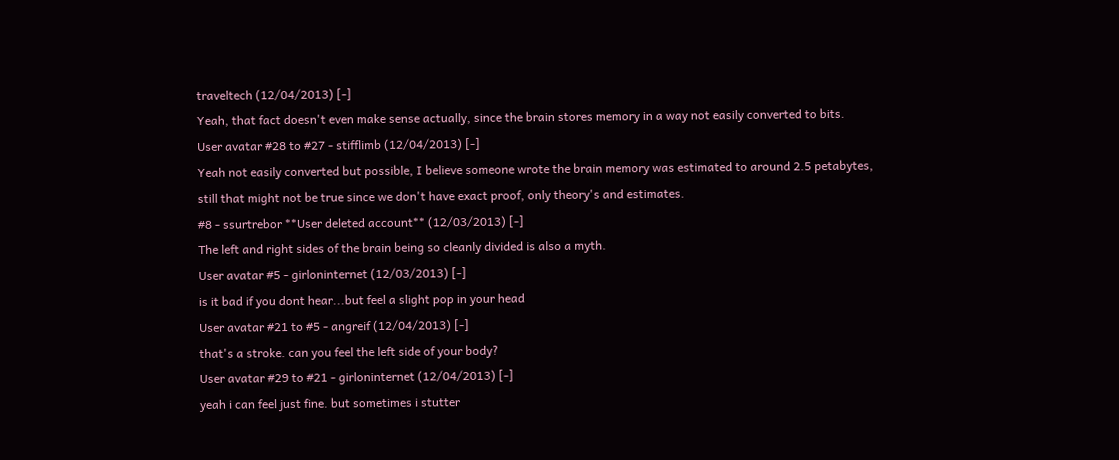traveltech (12/04/2013) [-]
Yeah, that fact doesn't even make sense actually, since the brain stores memory in a way not easily converted to bits.
User avatar #28 to #27 - stifflimb (12/04/2013) [-]
Yeah not easily converted but possible, I believe someone wrote the brain memory was estimated to around 2.5 petabytes, still that might not be true since we don't have exact proof, only theory's and estimates.
#8 - ssurtrebor **User deleted account** (12/03/2013) [-]
The left and right sides of the brain being so cleanly divided is also a myth.
User avatar #5 - girloninternet (12/03/2013) [-]
is it bad if you dont hear...but feel a slight pop in your head
User avatar #21 to #5 - angreif (12/04/2013) [-]
that's a stroke. can you feel the left side of your body?
User avatar #29 to #21 - girloninternet (12/04/2013) [-]
yeah i can feel just fine. but sometimes i stutter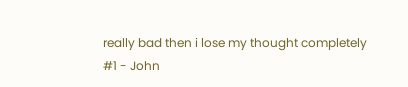really bad then i lose my thought completely
#1 - John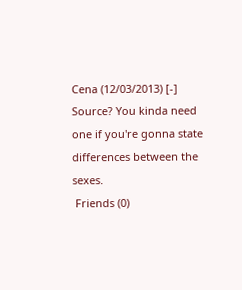Cena (12/03/2013) [-]
Source? You kinda need one if you're gonna state differences between the sexes.
 Friends (0)